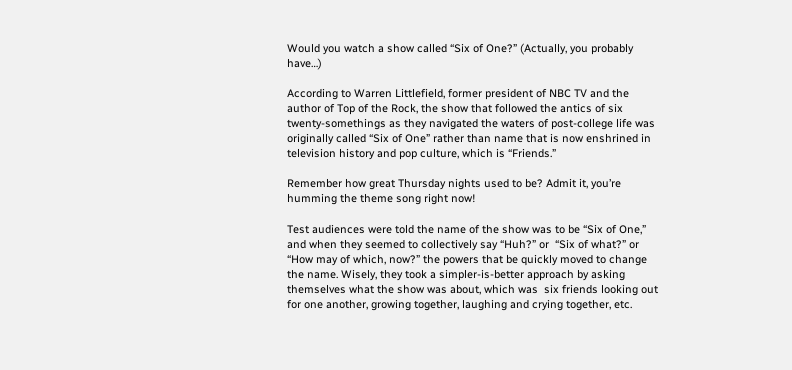Would you watch a show called “Six of One?” (Actually, you probably have…)

According to Warren Littlefield, former president of NBC TV and the author of Top of the Rock, the show that followed the antics of six twenty-somethings as they navigated the waters of post-college life was originally called “Six of One” rather than name that is now enshrined in television history and pop culture, which is “Friends.”

Remember how great Thursday nights used to be? Admit it, you’re humming the theme song right now!

Test audiences were told the name of the show was to be “Six of One,” and when they seemed to collectively say “Huh?” or  “Six of what?” or “How may of which, now?” the powers that be quickly moved to change the name. Wisely, they took a simpler-is-better approach by asking themselves what the show was about, which was  six friends looking out for one another, growing together, laughing and crying together, etc.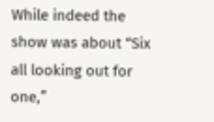While indeed the show was about “Six all looking out for one,”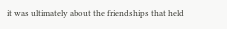it was ultimately about the friendships that held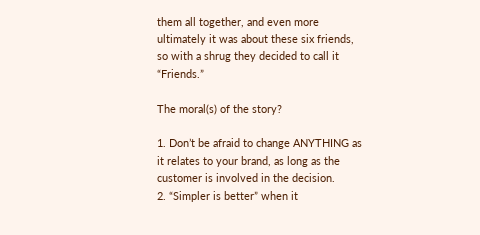them all together, and even more ultimately it was about these six friends, so with a shrug they decided to call it “Friends.”

The moral(s) of the story?

1. Don’t be afraid to change ANYTHING as it relates to your brand, as long as the customer is involved in the decision.
2. “Simpler is better” when it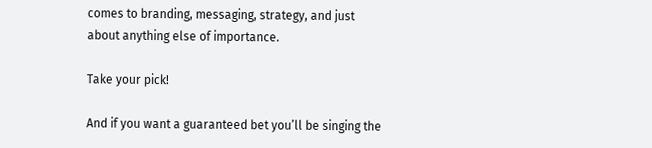comes to branding, messaging, strategy, and just about anything else of importance.

Take your pick!

And if you want a guaranteed bet you’ll be singing the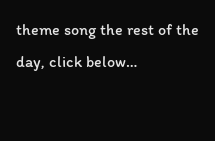theme song the rest of the day, click below…